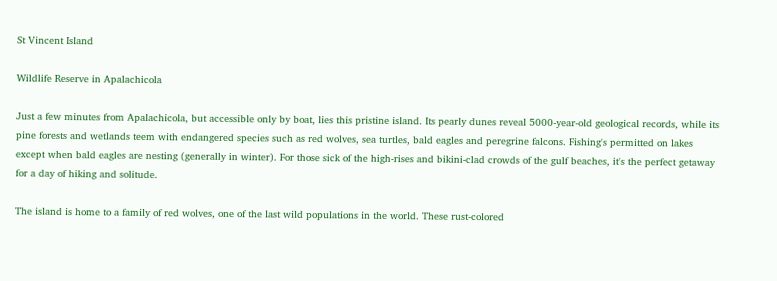St Vincent Island

Wildlife Reserve in Apalachicola

Just a few minutes from Apalachicola, but accessible only by boat, lies this pristine island. Its pearly dunes reveal 5000-year-old geological records, while its pine forests and wetlands teem with endangered species such as red wolves, sea turtles, bald eagles and peregrine falcons. Fishing's permitted on lakes except when bald eagles are nesting (generally in winter). For those sick of the high-rises and bikini-clad crowds of the gulf beaches, it's the perfect getaway for a day of hiking and solitude.

The island is home to a family of red wolves, one of the last wild populations in the world. These rust-colored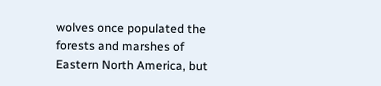wolves once populated the forests and marshes of Eastern North America, but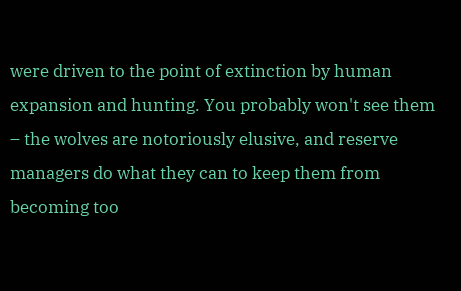were driven to the point of extinction by human expansion and hunting. You probably won't see them – the wolves are notoriously elusive, and reserve managers do what they can to keep them from becoming too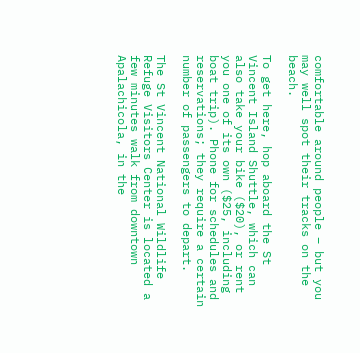comfortable around people – but you may well spot their tracks on the beach.

To get here, hop aboard the St Vincent Island Shuttle, which can also take your bike ($20), or rent you one of its own ($25, including boat trip). Phone for schedules and reservations; they require a certain number of passengers to depart.

The St Vincent National Wildlife Refuge Visitors Center is located a few minutes walk from downtown Apalachicola, in the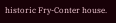historic Fry-Conter house.